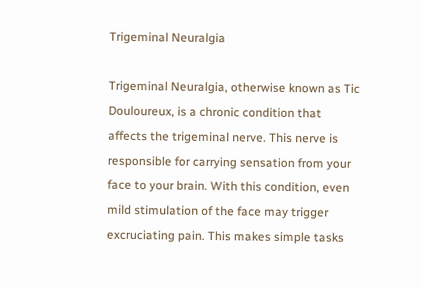Trigeminal Neuralgia

Trigeminal Neuralgia, otherwise known as Tic Douloureux, is a chronic condition that affects the trigeminal nerve. This nerve is responsible for carrying sensation from your face to your brain. With this condition, even mild stimulation of the face may trigger excruciating pain. This makes simple tasks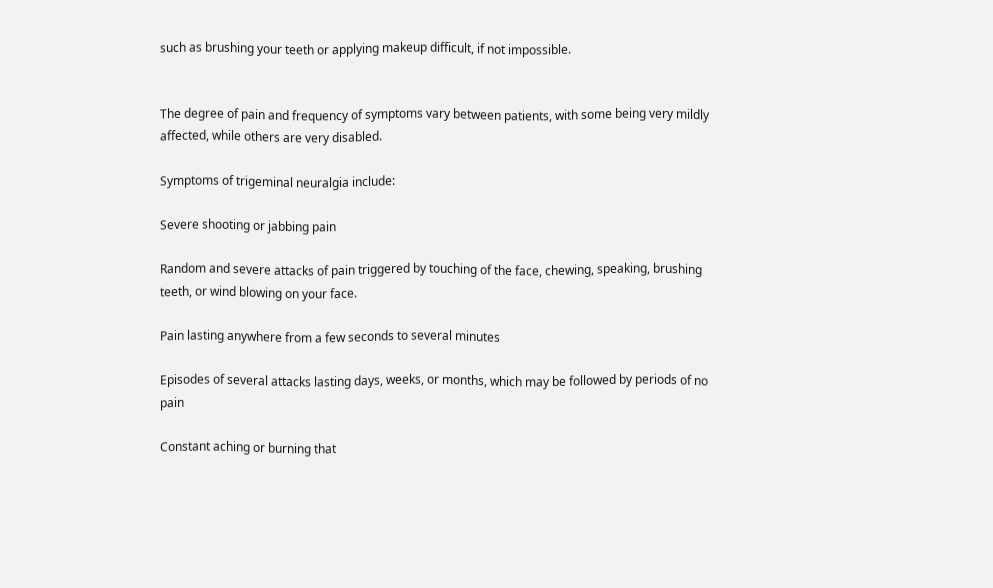such as brushing your teeth or applying makeup difficult, if not impossible.


The degree of pain and frequency of symptoms vary between patients, with some being very mildly affected, while others are very disabled.

Symptoms of trigeminal neuralgia include:

Severe shooting or jabbing pain

Random and severe attacks of pain triggered by touching of the face, chewing, speaking, brushing teeth, or wind blowing on your face.

Pain lasting anywhere from a few seconds to several minutes

Episodes of several attacks lasting days, weeks, or months, which may be followed by periods of no pain

Constant aching or burning that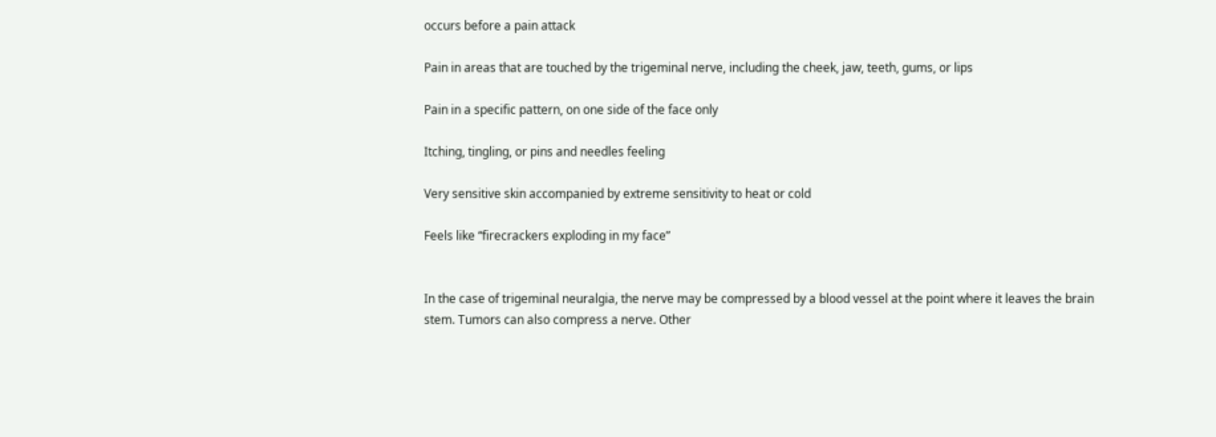occurs before a pain attack

Pain in areas that are touched by the trigeminal nerve, including the cheek, jaw, teeth, gums, or lips

Pain in a specific pattern, on one side of the face only

Itching, tingling, or pins and needles feeling

Very sensitive skin accompanied by extreme sensitivity to heat or cold

Feels like “firecrackers exploding in my face”


In the case of trigeminal neuralgia, the nerve may be compressed by a blood vessel at the point where it leaves the brain stem. Tumors can also compress a nerve. Other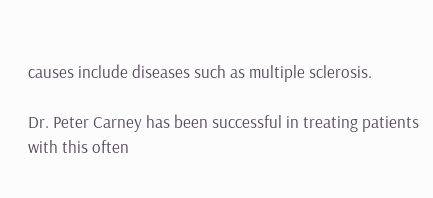causes include diseases such as multiple sclerosis.

Dr. Peter Carney has been successful in treating patients with this often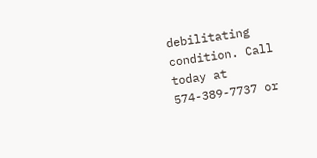debilitating condition. Call today at 574-389-7737 or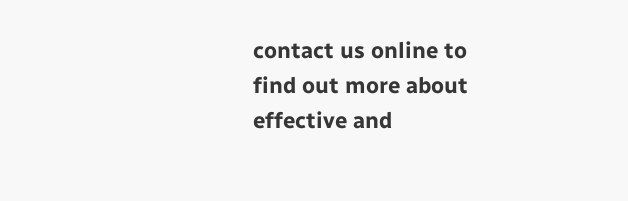contact us online to find out more about effective and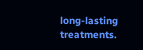long-lasting treatments.